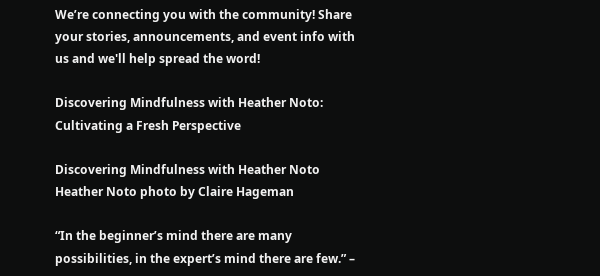We’re connecting you with the community! Share your stories, announcements, and event info with us and we'll help spread the word!

Discovering Mindfulness with Heather Noto: Cultivating a Fresh Perspective

Discovering Mindfulness with Heather Noto
Heather Noto photo by Claire Hageman

“In the beginner’s mind there are many possibilities, in the expert’s mind there are few.” –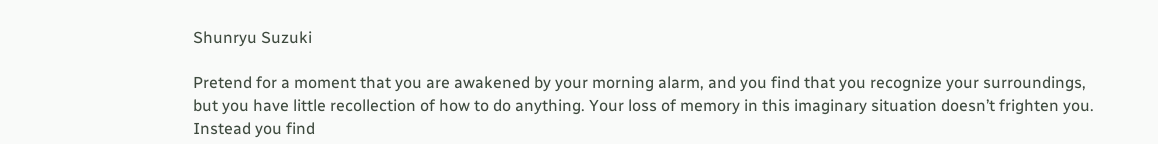Shunryu Suzuki

Pretend for a moment that you are awakened by your morning alarm, and you find that you recognize your surroundings, but you have little recollection of how to do anything. Your loss of memory in this imaginary situation doesn’t frighten you. Instead you find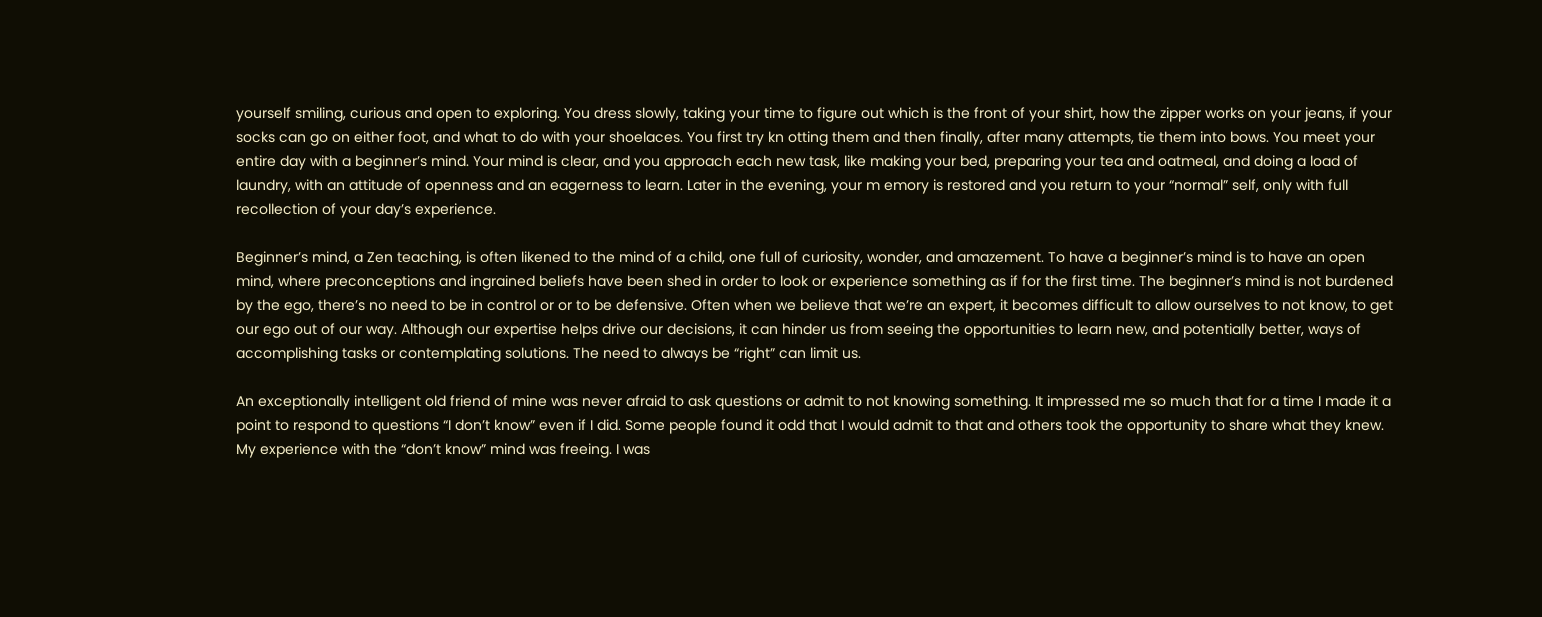yourself smiling, curious and open to exploring. You dress slowly, taking your time to figure out which is the front of your shirt, how the zipper works on your jeans, if your socks can go on either foot, and what to do with your shoelaces. You first try kn otting them and then finally, after many attempts, tie them into bows. You meet your entire day with a beginner’s mind. Your mind is clear, and you approach each new task, like making your bed, preparing your tea and oatmeal, and doing a load of laundry, with an attitude of openness and an eagerness to learn. Later in the evening, your m emory is restored and you return to your “normal” self, only with full recollection of your day’s experience.

Beginner’s mind, a Zen teaching, is often likened to the mind of a child, one full of curiosity, wonder, and amazement. To have a beginner’s mind is to have an open mind, where preconceptions and ingrained beliefs have been shed in order to look or experience something as if for the first time. The beginner’s mind is not burdened by the ego, there’s no need to be in control or or to be defensive. Often when we believe that we’re an expert, it becomes difficult to allow ourselves to not know, to get our ego out of our way. Although our expertise helps drive our decisions, it can hinder us from seeing the opportunities to learn new, and potentially better, ways of accomplishing tasks or contemplating solutions. The need to always be “right” can limit us.

An exceptionally intelligent old friend of mine was never afraid to ask questions or admit to not knowing something. It impressed me so much that for a time I made it a point to respond to questions “I don’t know” even if I did. Some people found it odd that I would admit to that and others took the opportunity to share what they knew. My experience with the “don’t know” mind was freeing. I was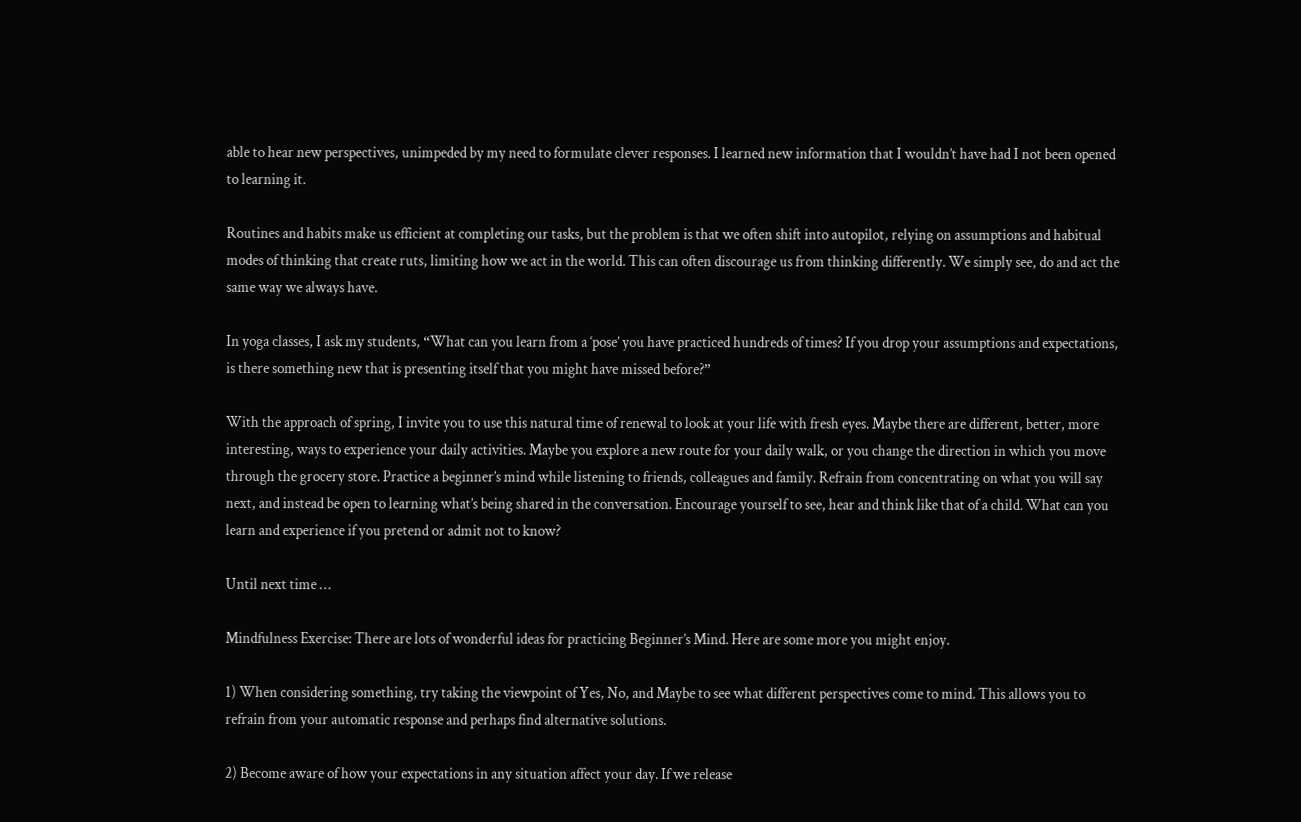able to hear new perspectives, unimpeded by my need to formulate clever responses. I learned new information that I wouldn’t have had I not been opened to learning it.

Routines and habits make us efficient at completing our tasks, but the problem is that we often shift into autopilot, relying on assumptions and habitual modes of thinking that create ruts, limiting how we act in the world. This can often discourage us from thinking differently. We simply see, do and act the same way we always have.

In yoga classes, I ask my students, “What can you learn from a ‘pose’ you have practiced hundreds of times? If you drop your assumptions and expectations, is there something new that is presenting itself that you might have missed before?”

With the approach of spring, I invite you to use this natural time of renewal to look at your life with fresh eyes. Maybe there are different, better, more interesting, ways to experience your daily activities. Maybe you explore a new route for your daily walk, or you change the direction in which you move through the grocery store. Practice a beginner’s mind while listening to friends, colleagues and family. Refrain from concentrating on what you will say next, and instead be open to learning what’s being shared in the conversation. Encourage yourself to see, hear and think like that of a child. What can you learn and experience if you pretend or admit not to know?

Until next time …

Mindfulness Exercise: There are lots of wonderful ideas for practicing Beginner’s Mind. Here are some more you might enjoy.

1) When considering something, try taking the viewpoint of Yes, No, and Maybe to see what different perspectives come to mind. This allows you to refrain from your automatic response and perhaps find alternative solutions.

2) Become aware of how your expectations in any situation affect your day. If we release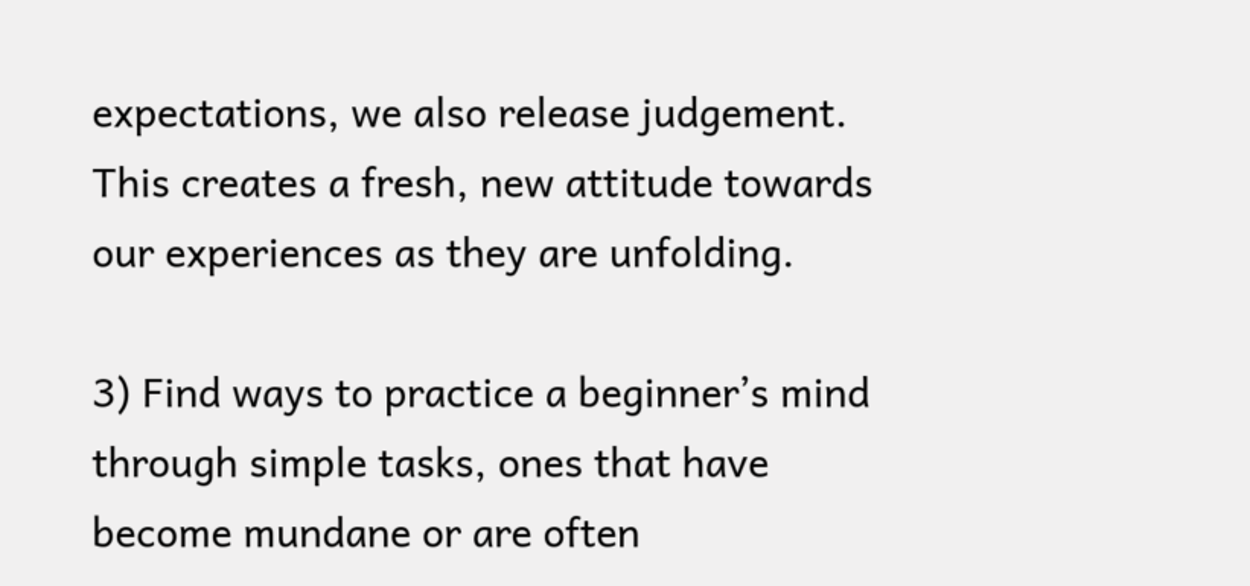expectations, we also release judgement. This creates a fresh, new attitude towards our experiences as they are unfolding.

3) Find ways to practice a beginner’s mind through simple tasks, ones that have become mundane or are often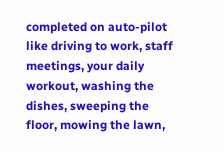completed on auto-pilot like driving to work, staff meetings, your daily workout, washing the dishes, sweeping the floor, mowing the lawn,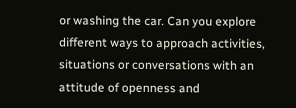or washing the car. Can you explore different ways to approach activities, situations or conversations with an attitude of openness and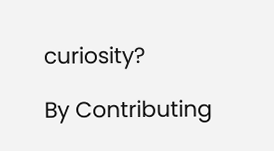curiosity?

By Contributing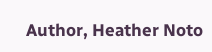Author, Heather Noto